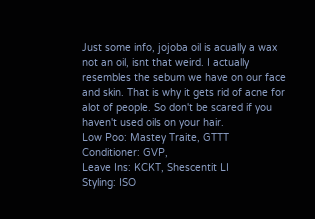Just some info, jojoba oil is acually a wax not an oil, isnt that weird. I actually resembles the sebum we have on our face and skin. That is why it gets rid of acne for alot of people. So don't be scared if you haven't used oils on your hair.
Low Poo: Mastey Traite, GTTT
Conditioner: GVP,
Leave Ins: KCKT, Shescentit LI
Styling: ISO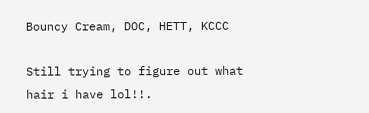Bouncy Cream, DOC, HETT, KCCC

Still trying to figure out what hair i have lol!!.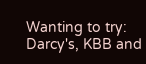Wanting to try: Darcy's, KBB and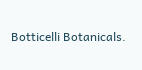Botticelli Botanicals.